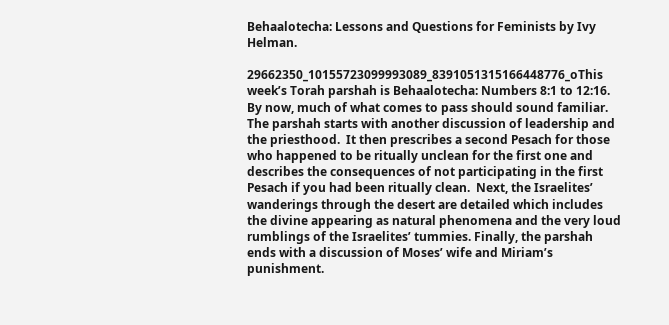Behaalotecha: Lessons and Questions for Feminists by Ivy Helman.

29662350_10155723099993089_8391051315166448776_oThis week’s Torah parshah is Behaalotecha: Numbers 8:1 to 12:16.  By now, much of what comes to pass should sound familiar. The parshah starts with another discussion of leadership and the priesthood.  It then prescribes a second Pesach for those who happened to be ritually unclean for the first one and describes the consequences of not participating in the first Pesach if you had been ritually clean.  Next, the Israelites’ wanderings through the desert are detailed which includes the divine appearing as natural phenomena and the very loud rumblings of the Israelites’ tummies. Finally, the parshah ends with a discussion of Moses’ wife and Miriam’s punishment.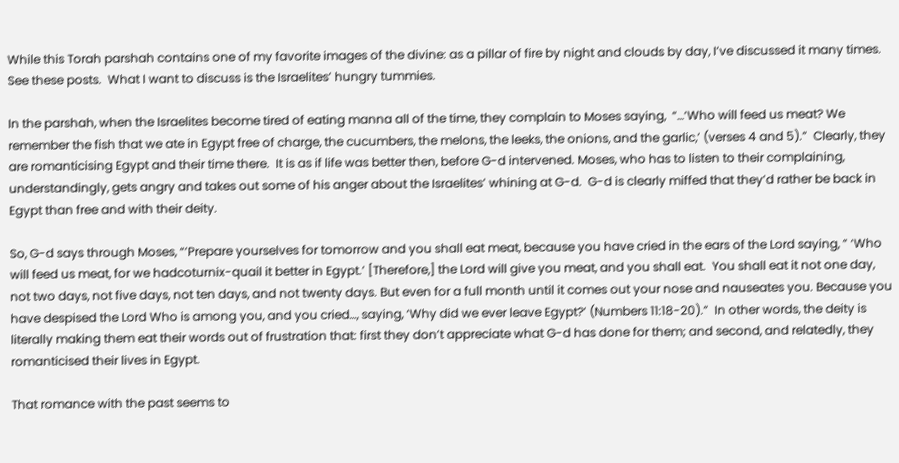While this Torah parshah contains one of my favorite images of the divine: as a pillar of fire by night and clouds by day, I’ve discussed it many times.  See these posts.  What I want to discuss is the Israelites’ hungry tummies.

In the parshah, when the Israelites become tired of eating manna all of the time, they complain to Moses saying,  “…‘Who will feed us meat? We remember the fish that we ate in Egypt free of charge, the cucumbers, the melons, the leeks, the onions, and the garlic,’ (verses 4 and 5).”  Clearly, they are romanticising Egypt and their time there.  It is as if life was better then, before G-d intervened. Moses, who has to listen to their complaining, understandingly, gets angry and takes out some of his anger about the Israelites’ whining at G-d.  G-d is clearly miffed that they’d rather be back in Egypt than free and with their deity.

So, G-d says through Moses, “’Prepare yourselves for tomorrow and you shall eat meat, because you have cried in the ears of the Lord saying, ” ‘Who will feed us meat, for we hadcoturnix-quail it better in Egypt.’ [Therefore,] the Lord will give you meat, and you shall eat.  You shall eat it not one day, not two days, not five days, not ten days, and not twenty days. But even for a full month until it comes out your nose and nauseates you. Because you have despised the Lord Who is among you, and you cried…, saying, ‘Why did we ever leave Egypt?’ (Numbers 11:18-20).”  In other words, the deity is literally making them eat their words out of frustration that: first they don’t appreciate what G-d has done for them; and second, and relatedly, they romanticised their lives in Egypt.

That romance with the past seems to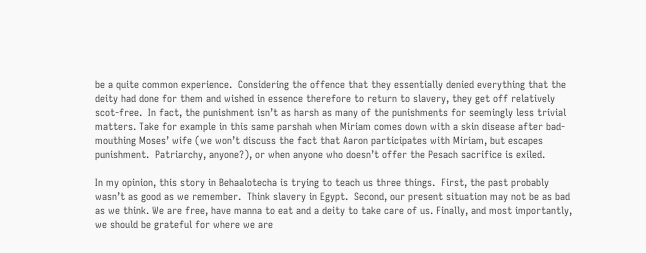be a quite common experience.  Considering the offence that they essentially denied everything that the deity had done for them and wished in essence therefore to return to slavery, they get off relatively scot-free.  In fact, the punishment isn’t as harsh as many of the punishments for seemingly less trivial matters. Take for example in this same parshah when Miriam comes down with a skin disease after bad-mouthing Moses’ wife (we won’t discuss the fact that Aaron participates with Miriam, but escapes punishment.  Patriarchy, anyone?), or when anyone who doesn’t offer the Pesach sacrifice is exiled.

In my opinion, this story in Behaalotecha is trying to teach us three things.  First, the past probably wasn’t as good as we remember.  Think slavery in Egypt.  Second, our present situation may not be as bad as we think. We are free, have manna to eat and a deity to take care of us. Finally, and most importantly, we should be grateful for where we are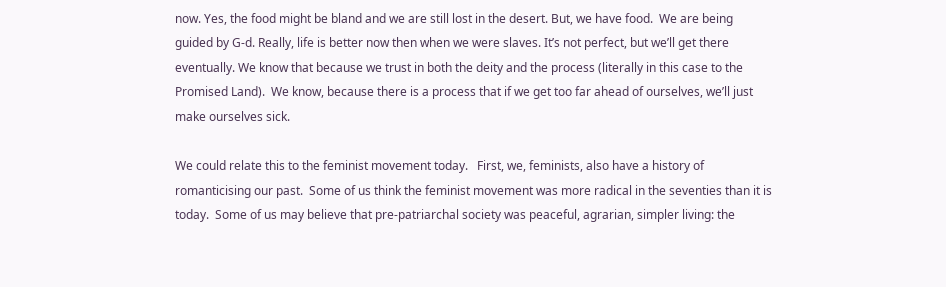now. Yes, the food might be bland and we are still lost in the desert. But, we have food.  We are being guided by G-d. Really, life is better now then when we were slaves. It’s not perfect, but we’ll get there eventually. We know that because we trust in both the deity and the process (literally in this case to the Promised Land).  We know, because there is a process that if we get too far ahead of ourselves, we’ll just make ourselves sick.

We could relate this to the feminist movement today.   First, we, feminists, also have a history of romanticising our past.  Some of us think the feminist movement was more radical in the seventies than it is today.  Some of us may believe that pre-patriarchal society was peaceful, agrarian, simpler living: the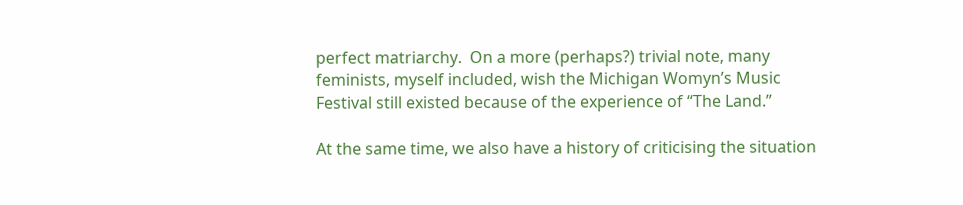perfect matriarchy.  On a more (perhaps?) trivial note, many feminists, myself included, wish the Michigan Womyn’s Music Festival still existed because of the experience of “The Land.”

At the same time, we also have a history of criticising the situation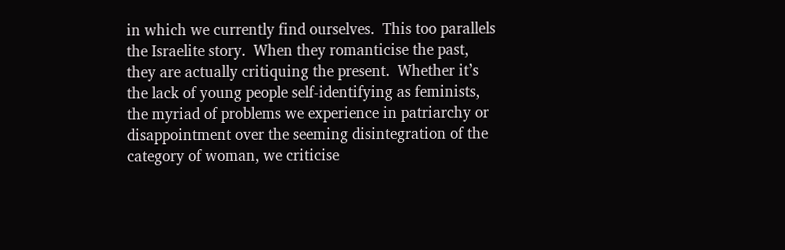in which we currently find ourselves.  This too parallels the Israelite story.  When they romanticise the past, they are actually critiquing the present.  Whether it’s the lack of young people self-identifying as feminists, the myriad of problems we experience in patriarchy or disappointment over the seeming disintegration of the category of woman, we criticise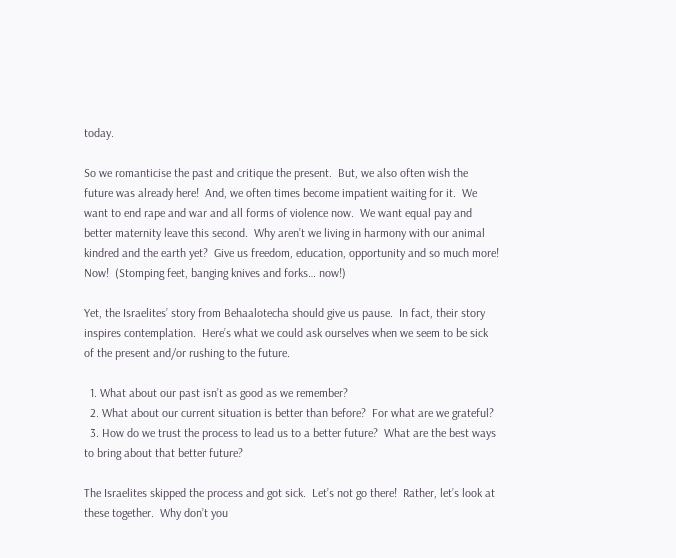today.

So we romanticise the past and critique the present.  But, we also often wish the future was already here!  And, we often times become impatient waiting for it.  We want to end rape and war and all forms of violence now.  We want equal pay and better maternity leave this second.  Why aren’t we living in harmony with our animal kindred and the earth yet?  Give us freedom, education, opportunity and so much more!  Now!  (Stomping feet, banging knives and forks… now!)

Yet, the Israelites’ story from Behaalotecha should give us pause.  In fact, their story inspires contemplation.  Here’s what we could ask ourselves when we seem to be sick of the present and/or rushing to the future.

  1. What about our past isn’t as good as we remember?
  2. What about our current situation is better than before?  For what are we grateful?
  3. How do we trust the process to lead us to a better future?  What are the best ways to bring about that better future?

The Israelites skipped the process and got sick.  Let’s not go there!  Rather, let’s look at these together.  Why don’t you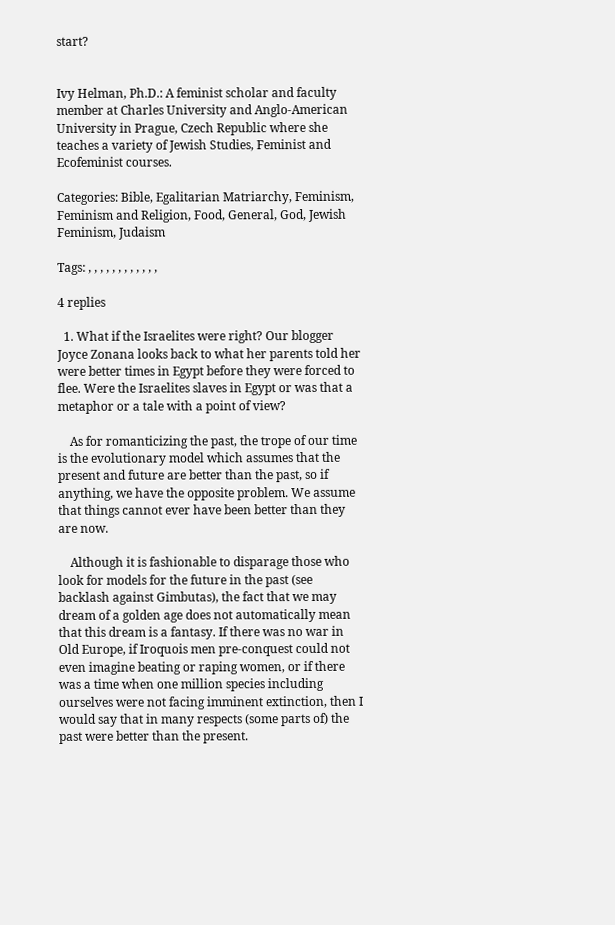start?


Ivy Helman, Ph.D.: A feminist scholar and faculty member at Charles University and Anglo-American University in Prague, Czech Republic where she teaches a variety of Jewish Studies, Feminist and Ecofeminist courses.

Categories: Bible, Egalitarian Matriarchy, Feminism, Feminism and Religion, Food, General, God, Jewish Feminism, Judaism

Tags: , , , , , , , , , , , ,

4 replies

  1. What if the Israelites were right? Our blogger Joyce Zonana looks back to what her parents told her were better times in Egypt before they were forced to flee. Were the Israelites slaves in Egypt or was that a metaphor or a tale with a point of view?

    As for romanticizing the past, the trope of our time is the evolutionary model which assumes that the present and future are better than the past, so if anything, we have the opposite problem. We assume that things cannot ever have been better than they are now.

    Although it is fashionable to disparage those who look for models for the future in the past (see backlash against Gimbutas), the fact that we may dream of a golden age does not automatically mean that this dream is a fantasy. If there was no war in Old Europe, if Iroquois men pre-conquest could not even imagine beating or raping women, or if there was a time when one million species including ourselves were not facing imminent extinction, then I would say that in many respects (some parts of) the past were better than the present.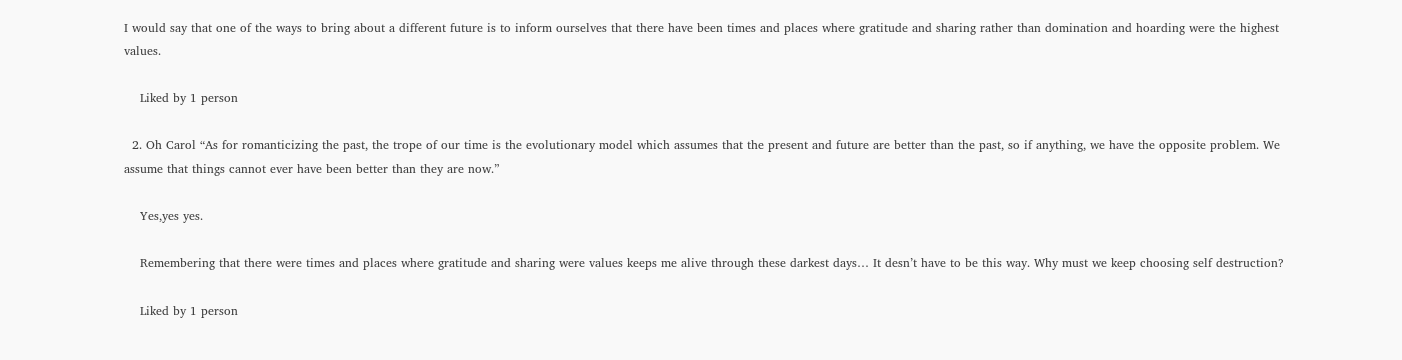I would say that one of the ways to bring about a different future is to inform ourselves that there have been times and places where gratitude and sharing rather than domination and hoarding were the highest values.

    Liked by 1 person

  2. Oh Carol “As for romanticizing the past, the trope of our time is the evolutionary model which assumes that the present and future are better than the past, so if anything, we have the opposite problem. We assume that things cannot ever have been better than they are now.”

    Yes,yes yes.

    Remembering that there were times and places where gratitude and sharing were values keeps me alive through these darkest days… It desn’t have to be this way. Why must we keep choosing self destruction?

    Liked by 1 person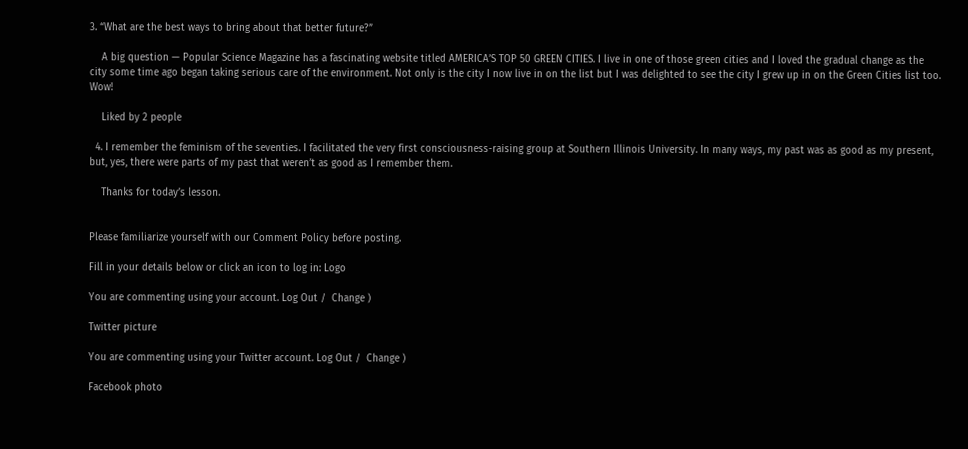3. “What are the best ways to bring about that better future?”

    A big question — Popular Science Magazine has a fascinating website titled AMERICA’S TOP 50 GREEN CITIES. I live in one of those green cities and I loved the gradual change as the city some time ago began taking serious care of the environment. Not only is the city I now live in on the list but I was delighted to see the city I grew up in on the Green Cities list too. Wow!

    Liked by 2 people

  4. I remember the feminism of the seventies. I facilitated the very first consciousness-raising group at Southern Illinois University. In many ways, my past was as good as my present, but, yes, there were parts of my past that weren’t as good as I remember them.

    Thanks for today’s lesson.


Please familiarize yourself with our Comment Policy before posting.

Fill in your details below or click an icon to log in: Logo

You are commenting using your account. Log Out /  Change )

Twitter picture

You are commenting using your Twitter account. Log Out /  Change )

Facebook photo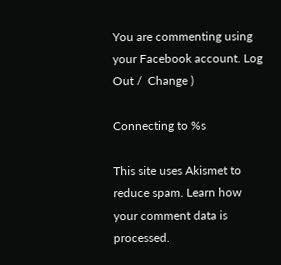You are commenting using your Facebook account. Log Out /  Change )

Connecting to %s

This site uses Akismet to reduce spam. Learn how your comment data is processed.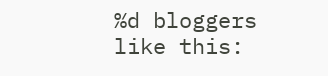%d bloggers like this: